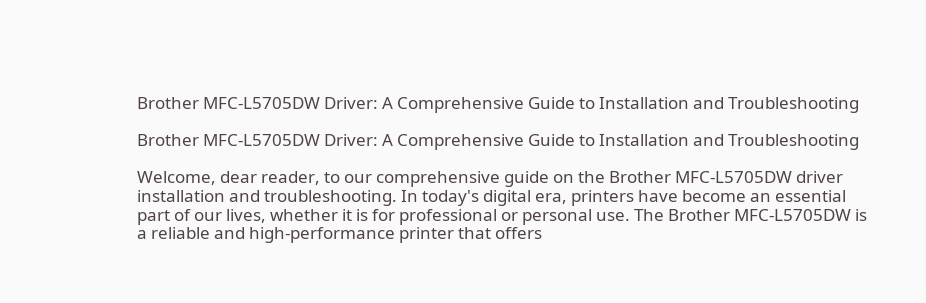Brother MFC-L5705DW Driver: A Comprehensive Guide to Installation and Troubleshooting

Brother MFC-L5705DW Driver: A Comprehensive Guide to Installation and Troubleshooting

Welcome, dear reader, to our comprehensive guide on the Brother MFC-L5705DW driver installation and troubleshooting. In today's digital era, printers have become an essential part of our lives, whether it is for professional or personal use. The Brother MFC-L5705DW is a reliable and high-performance printer that offers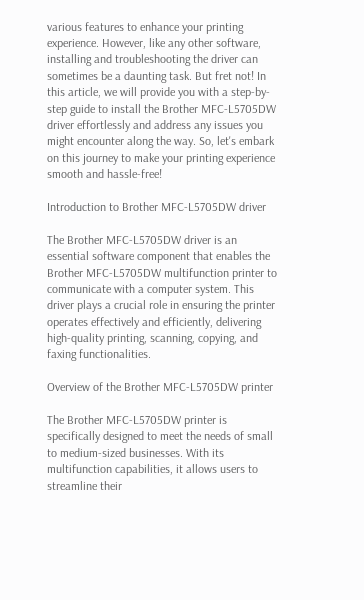various features to enhance your printing experience. However, like any other software, installing and troubleshooting the driver can sometimes be a daunting task. But fret not! In this article, we will provide you with a step-by-step guide to install the Brother MFC-L5705DW driver effortlessly and address any issues you might encounter along the way. So, let's embark on this journey to make your printing experience smooth and hassle-free!

Introduction to Brother MFC-L5705DW driver

The Brother MFC-L5705DW driver is an essential software component that enables the Brother MFC-L5705DW multifunction printer to communicate with a computer system. This driver plays a crucial role in ensuring the printer operates effectively and efficiently, delivering high-quality printing, scanning, copying, and faxing functionalities.

Overview of the Brother MFC-L5705DW printer

The Brother MFC-L5705DW printer is specifically designed to meet the needs of small to medium-sized businesses. With its multifunction capabilities, it allows users to streamline their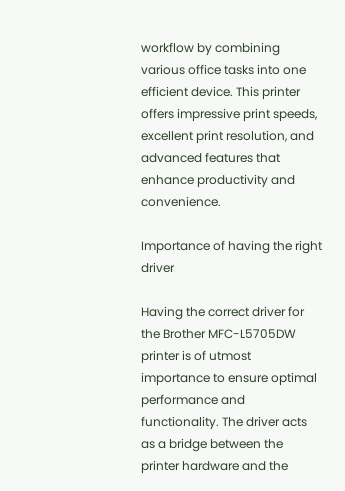workflow by combining various office tasks into one efficient device. This printer offers impressive print speeds, excellent print resolution, and advanced features that enhance productivity and convenience.

Importance of having the right driver

Having the correct driver for the Brother MFC-L5705DW printer is of utmost importance to ensure optimal performance and functionality. The driver acts as a bridge between the printer hardware and the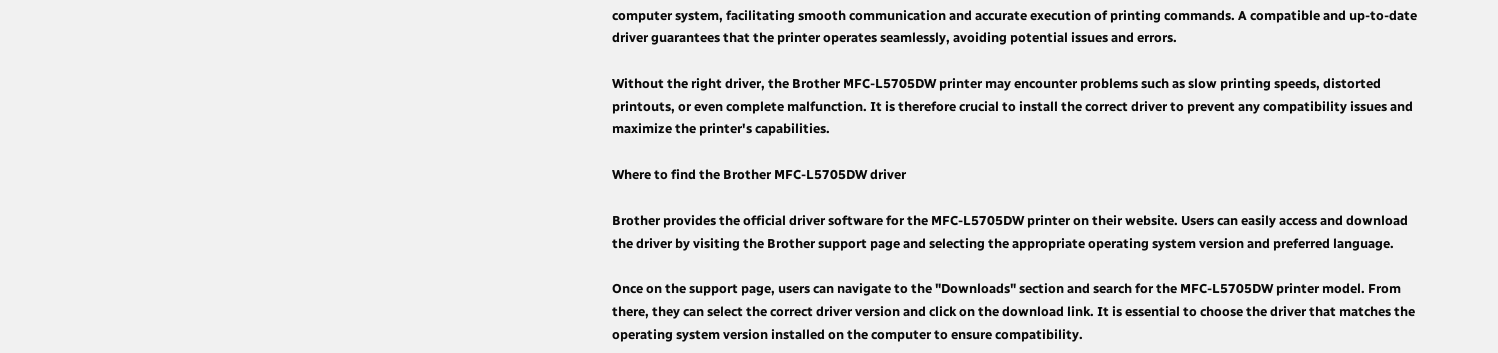computer system, facilitating smooth communication and accurate execution of printing commands. A compatible and up-to-date driver guarantees that the printer operates seamlessly, avoiding potential issues and errors.

Without the right driver, the Brother MFC-L5705DW printer may encounter problems such as slow printing speeds, distorted printouts, or even complete malfunction. It is therefore crucial to install the correct driver to prevent any compatibility issues and maximize the printer's capabilities.

Where to find the Brother MFC-L5705DW driver

Brother provides the official driver software for the MFC-L5705DW printer on their website. Users can easily access and download the driver by visiting the Brother support page and selecting the appropriate operating system version and preferred language.

Once on the support page, users can navigate to the "Downloads" section and search for the MFC-L5705DW printer model. From there, they can select the correct driver version and click on the download link. It is essential to choose the driver that matches the operating system version installed on the computer to ensure compatibility.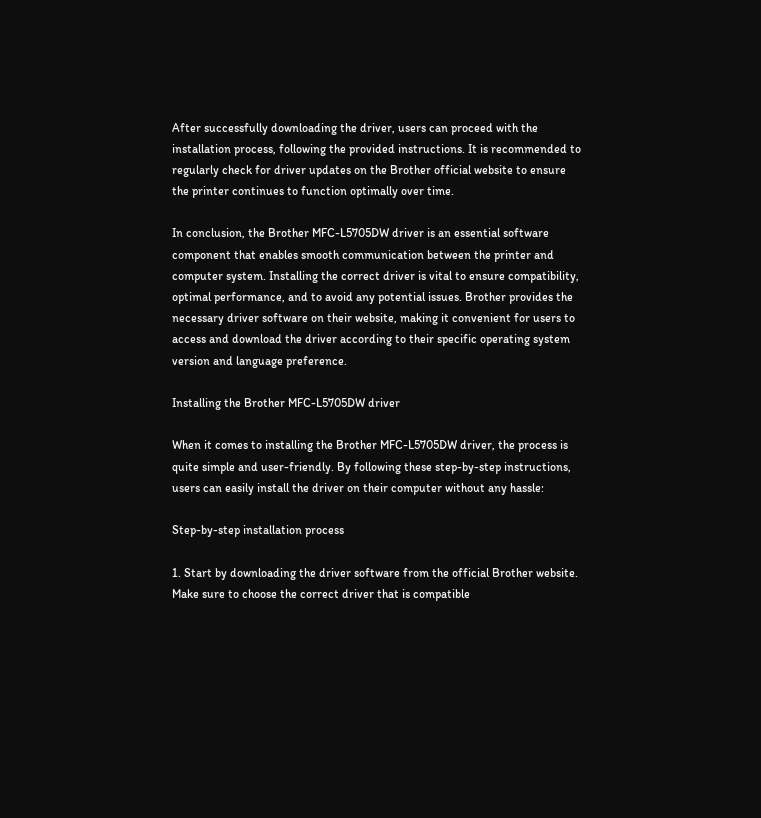After successfully downloading the driver, users can proceed with the installation process, following the provided instructions. It is recommended to regularly check for driver updates on the Brother official website to ensure the printer continues to function optimally over time.

In conclusion, the Brother MFC-L5705DW driver is an essential software component that enables smooth communication between the printer and computer system. Installing the correct driver is vital to ensure compatibility, optimal performance, and to avoid any potential issues. Brother provides the necessary driver software on their website, making it convenient for users to access and download the driver according to their specific operating system version and language preference.

Installing the Brother MFC-L5705DW driver

When it comes to installing the Brother MFC-L5705DW driver, the process is quite simple and user-friendly. By following these step-by-step instructions, users can easily install the driver on their computer without any hassle:

Step-by-step installation process

1. Start by downloading the driver software from the official Brother website. Make sure to choose the correct driver that is compatible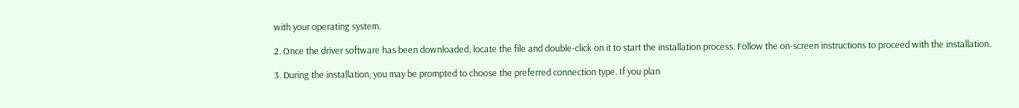with your operating system.

2. Once the driver software has been downloaded, locate the file and double-click on it to start the installation process. Follow the on-screen instructions to proceed with the installation.

3. During the installation, you may be prompted to choose the preferred connection type. If you plan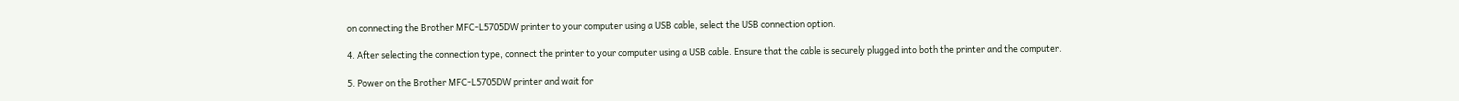on connecting the Brother MFC-L5705DW printer to your computer using a USB cable, select the USB connection option.

4. After selecting the connection type, connect the printer to your computer using a USB cable. Ensure that the cable is securely plugged into both the printer and the computer.

5. Power on the Brother MFC-L5705DW printer and wait for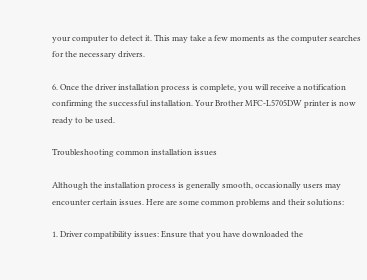your computer to detect it. This may take a few moments as the computer searches for the necessary drivers.

6. Once the driver installation process is complete, you will receive a notification confirming the successful installation. Your Brother MFC-L5705DW printer is now ready to be used.

Troubleshooting common installation issues

Although the installation process is generally smooth, occasionally users may encounter certain issues. Here are some common problems and their solutions:

1. Driver compatibility issues: Ensure that you have downloaded the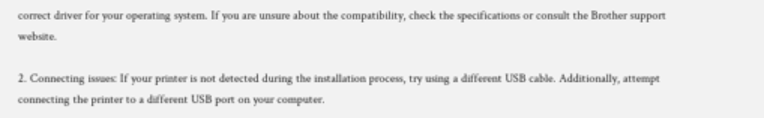correct driver for your operating system. If you are unsure about the compatibility, check the specifications or consult the Brother support website.

2. Connecting issues: If your printer is not detected during the installation process, try using a different USB cable. Additionally, attempt connecting the printer to a different USB port on your computer.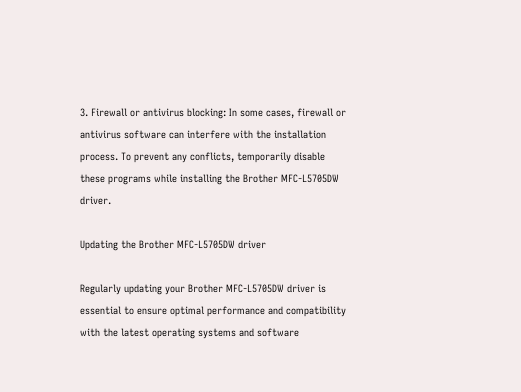3. Firewall or antivirus blocking: In some cases, firewall or antivirus software can interfere with the installation process. To prevent any conflicts, temporarily disable these programs while installing the Brother MFC-L5705DW driver.

Updating the Brother MFC-L5705DW driver

Regularly updating your Brother MFC-L5705DW driver is essential to ensure optimal performance and compatibility with the latest operating systems and software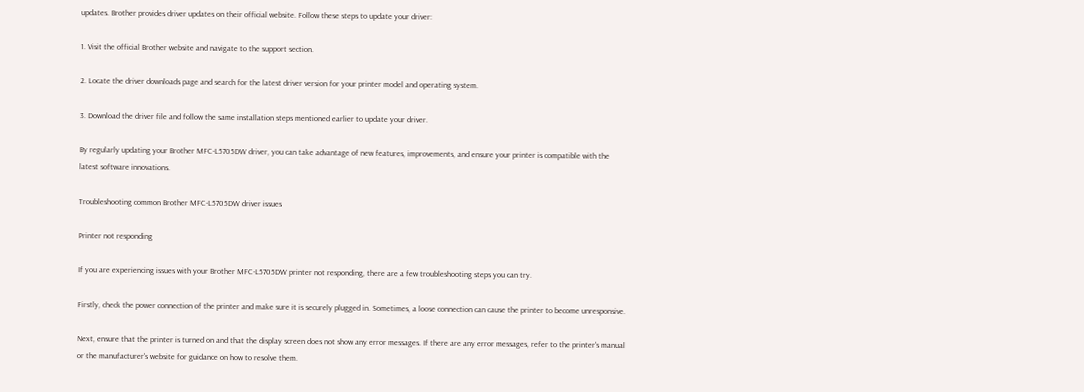updates. Brother provides driver updates on their official website. Follow these steps to update your driver:

1. Visit the official Brother website and navigate to the support section.

2. Locate the driver downloads page and search for the latest driver version for your printer model and operating system.

3. Download the driver file and follow the same installation steps mentioned earlier to update your driver.

By regularly updating your Brother MFC-L5705DW driver, you can take advantage of new features, improvements, and ensure your printer is compatible with the latest software innovations.

Troubleshooting common Brother MFC-L5705DW driver issues

Printer not responding

If you are experiencing issues with your Brother MFC-L5705DW printer not responding, there are a few troubleshooting steps you can try.

Firstly, check the power connection of the printer and make sure it is securely plugged in. Sometimes, a loose connection can cause the printer to become unresponsive.

Next, ensure that the printer is turned on and that the display screen does not show any error messages. If there are any error messages, refer to the printer's manual or the manufacturer's website for guidance on how to resolve them.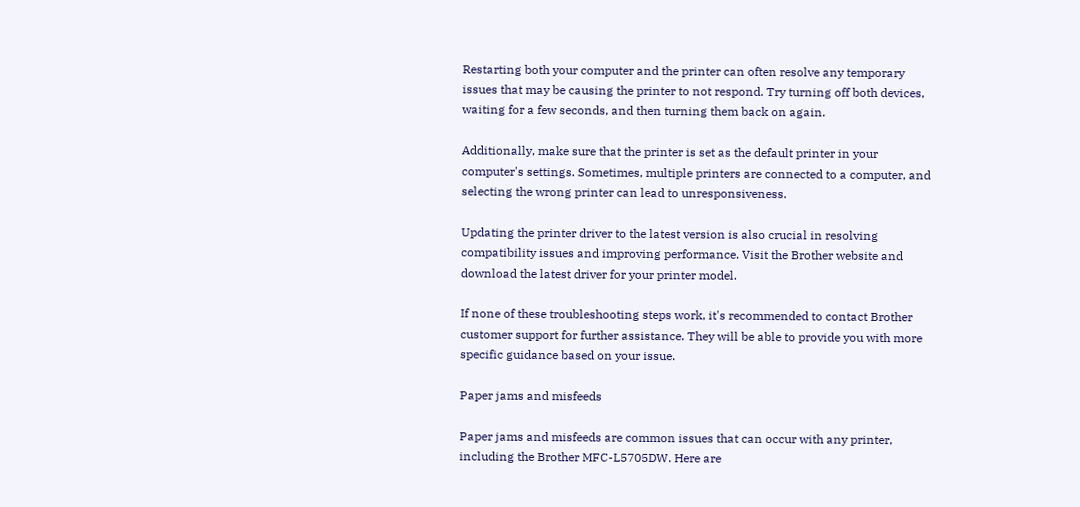Restarting both your computer and the printer can often resolve any temporary issues that may be causing the printer to not respond. Try turning off both devices, waiting for a few seconds, and then turning them back on again.

Additionally, make sure that the printer is set as the default printer in your computer's settings. Sometimes, multiple printers are connected to a computer, and selecting the wrong printer can lead to unresponsiveness.

Updating the printer driver to the latest version is also crucial in resolving compatibility issues and improving performance. Visit the Brother website and download the latest driver for your printer model.

If none of these troubleshooting steps work, it's recommended to contact Brother customer support for further assistance. They will be able to provide you with more specific guidance based on your issue.

Paper jams and misfeeds

Paper jams and misfeeds are common issues that can occur with any printer, including the Brother MFC-L5705DW. Here are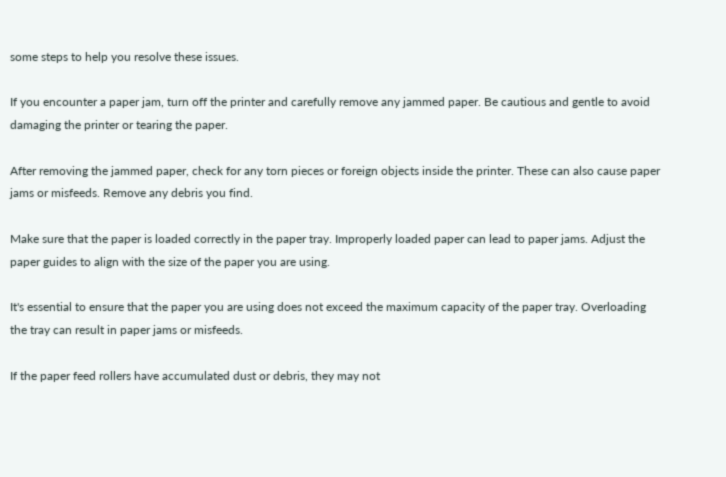some steps to help you resolve these issues.

If you encounter a paper jam, turn off the printer and carefully remove any jammed paper. Be cautious and gentle to avoid damaging the printer or tearing the paper.

After removing the jammed paper, check for any torn pieces or foreign objects inside the printer. These can also cause paper jams or misfeeds. Remove any debris you find.

Make sure that the paper is loaded correctly in the paper tray. Improperly loaded paper can lead to paper jams. Adjust the paper guides to align with the size of the paper you are using.

It's essential to ensure that the paper you are using does not exceed the maximum capacity of the paper tray. Overloading the tray can result in paper jams or misfeeds.

If the paper feed rollers have accumulated dust or debris, they may not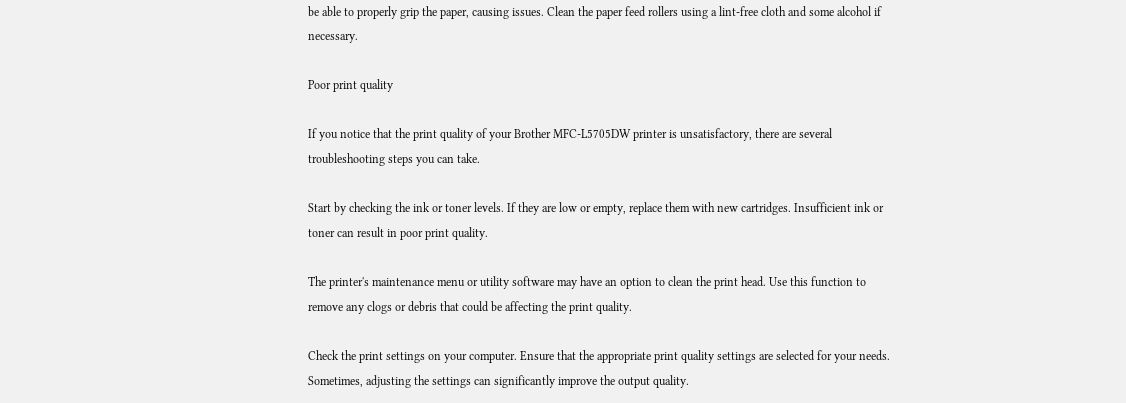be able to properly grip the paper, causing issues. Clean the paper feed rollers using a lint-free cloth and some alcohol if necessary.

Poor print quality

If you notice that the print quality of your Brother MFC-L5705DW printer is unsatisfactory, there are several troubleshooting steps you can take.

Start by checking the ink or toner levels. If they are low or empty, replace them with new cartridges. Insufficient ink or toner can result in poor print quality.

The printer's maintenance menu or utility software may have an option to clean the print head. Use this function to remove any clogs or debris that could be affecting the print quality.

Check the print settings on your computer. Ensure that the appropriate print quality settings are selected for your needs. Sometimes, adjusting the settings can significantly improve the output quality.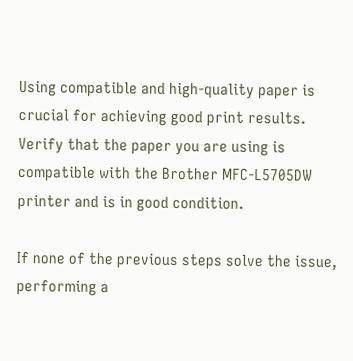Using compatible and high-quality paper is crucial for achieving good print results. Verify that the paper you are using is compatible with the Brother MFC-L5705DW printer and is in good condition.

If none of the previous steps solve the issue, performing a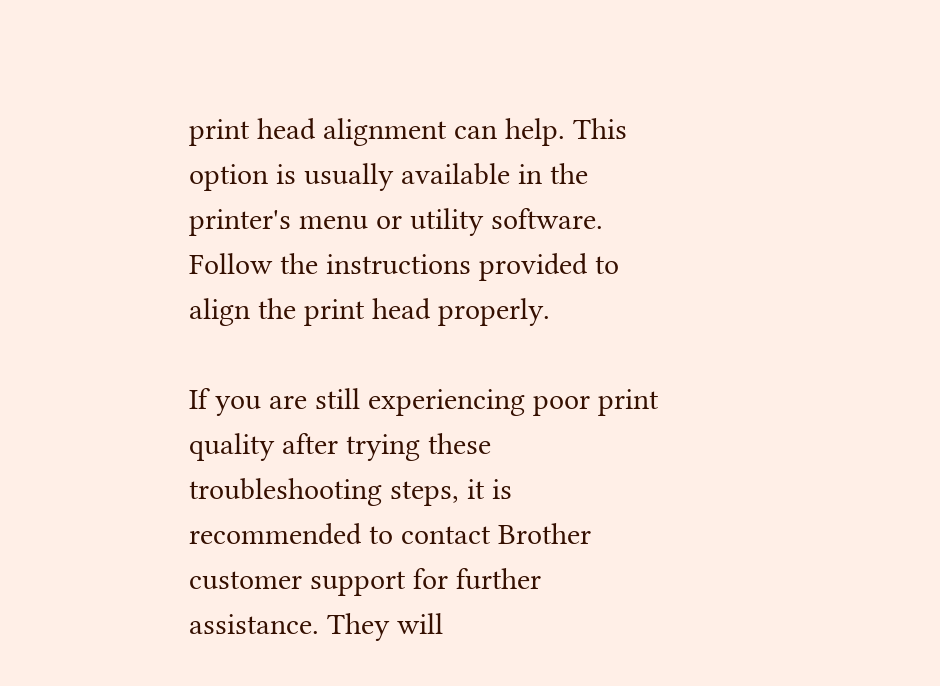print head alignment can help. This option is usually available in the printer's menu or utility software. Follow the instructions provided to align the print head properly.

If you are still experiencing poor print quality after trying these troubleshooting steps, it is recommended to contact Brother customer support for further assistance. They will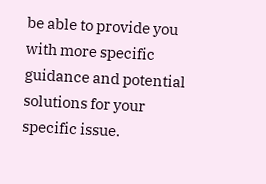be able to provide you with more specific guidance and potential solutions for your specific issue.